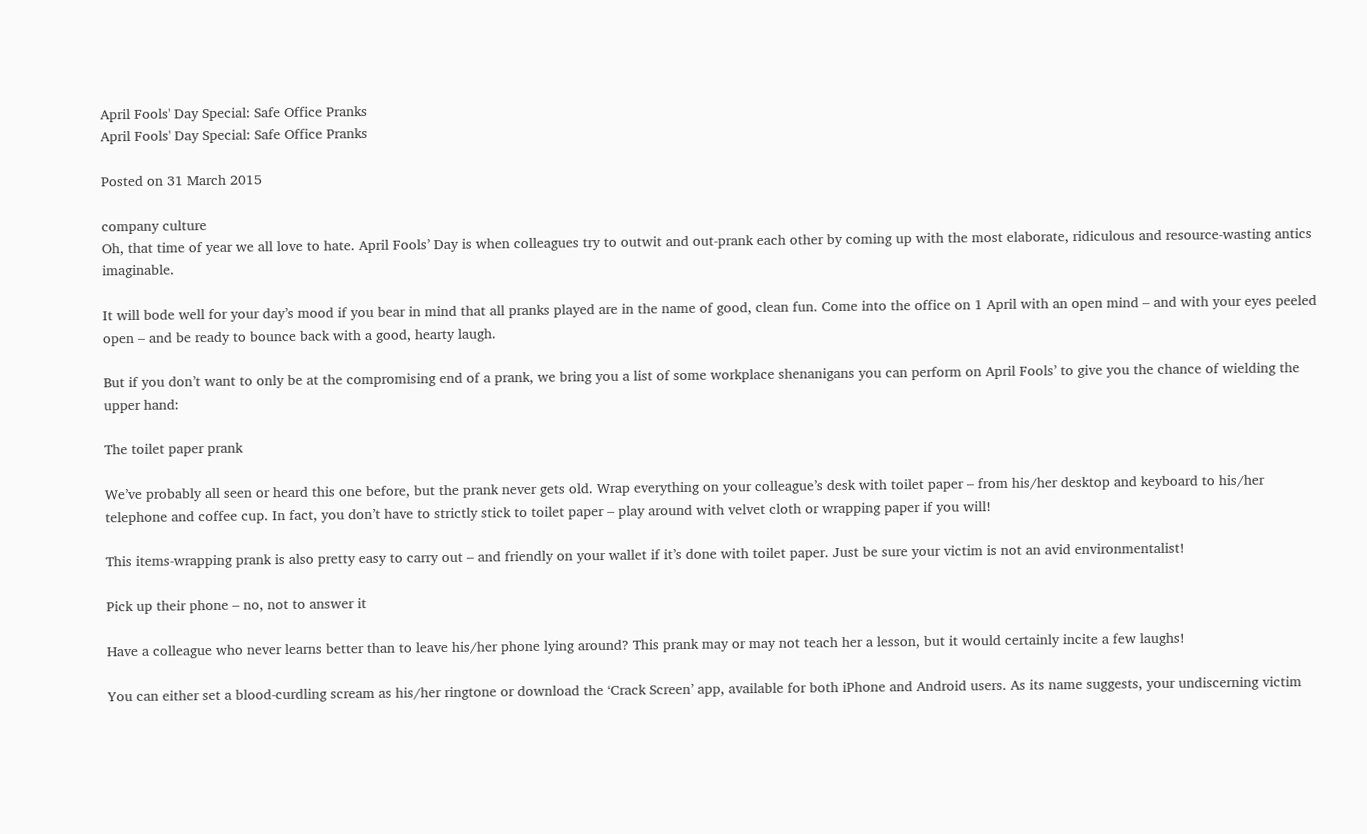April Fools' Day Special: Safe Office Pranks
April Fools' Day Special: Safe Office Pranks

Posted on 31 March 2015

company culture
Oh, that time of year we all love to hate. April Fools’ Day is when colleagues try to outwit and out-prank each other by coming up with the most elaborate, ridiculous and resource-wasting antics imaginable.

It will bode well for your day’s mood if you bear in mind that all pranks played are in the name of good, clean fun. Come into the office on 1 April with an open mind – and with your eyes peeled open – and be ready to bounce back with a good, hearty laugh.

But if you don’t want to only be at the compromising end of a prank, we bring you a list of some workplace shenanigans you can perform on April Fools’ to give you the chance of wielding the upper hand:

The toilet paper prank

We’ve probably all seen or heard this one before, but the prank never gets old. Wrap everything on your colleague’s desk with toilet paper – from his/her desktop and keyboard to his/her telephone and coffee cup. In fact, you don’t have to strictly stick to toilet paper – play around with velvet cloth or wrapping paper if you will!

This items-wrapping prank is also pretty easy to carry out – and friendly on your wallet if it’s done with toilet paper. Just be sure your victim is not an avid environmentalist!

Pick up their phone – no, not to answer it

Have a colleague who never learns better than to leave his/her phone lying around? This prank may or may not teach her a lesson, but it would certainly incite a few laughs!

You can either set a blood-curdling scream as his/her ringtone or download the ‘Crack Screen’ app, available for both iPhone and Android users. As its name suggests, your undiscerning victim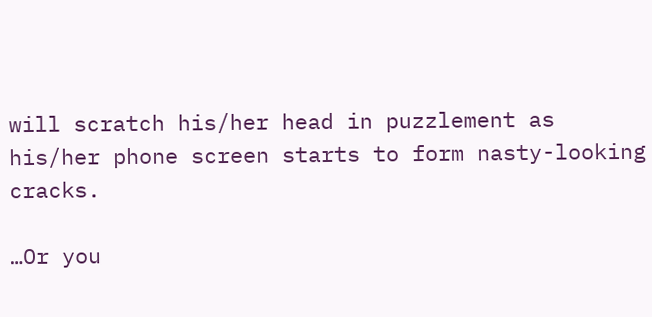will scratch his/her head in puzzlement as his/her phone screen starts to form nasty-looking cracks.

…Or you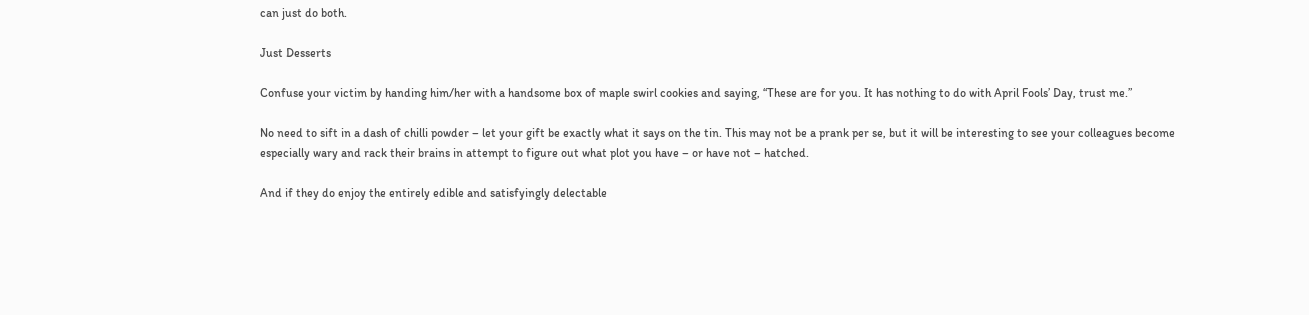can just do both.

Just Desserts

Confuse your victim by handing him/her with a handsome box of maple swirl cookies and saying, “These are for you. It has nothing to do with April Fools’ Day, trust me.”

No need to sift in a dash of chilli powder – let your gift be exactly what it says on the tin. This may not be a prank per se, but it will be interesting to see your colleagues become especially wary and rack their brains in attempt to figure out what plot you have – or have not – hatched.

And if they do enjoy the entirely edible and satisfyingly delectable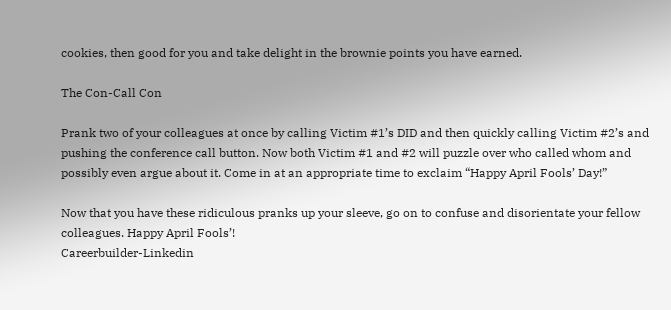cookies, then good for you and take delight in the brownie points you have earned.

The Con-Call Con

Prank two of your colleagues at once by calling Victim #1’s DID and then quickly calling Victim #2’s and pushing the conference call button. Now both Victim #1 and #2 will puzzle over who called whom and possibly even argue about it. Come in at an appropriate time to exclaim “Happy April Fools’ Day!”

Now that you have these ridiculous pranks up your sleeve, go on to confuse and disorientate your fellow colleagues. Happy April Fools’!
Careerbuilder-Linkedin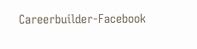Careerbuilder-Facebook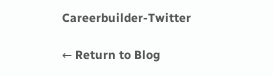Careerbuilder-Twitter

← Return to Blog